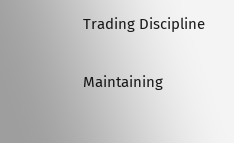Trading Discipline

Maintaining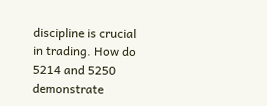discipline is crucial in trading. How do 5214 and 5250 demonstrate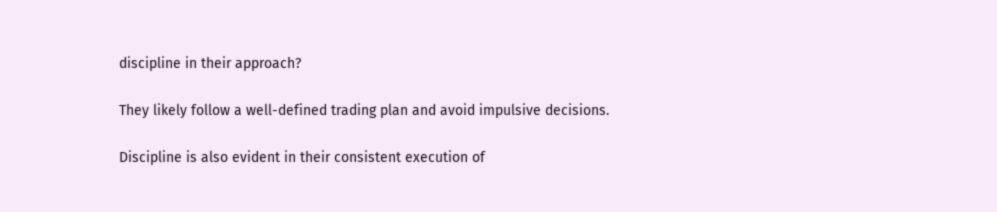discipline in their approach?

They likely follow a well-defined trading plan and avoid impulsive decisions.

Discipline is also evident in their consistent execution of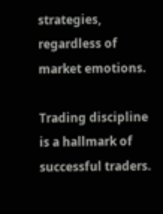strategies, regardless of market emotions.

Trading discipline is a hallmark of successful traders.